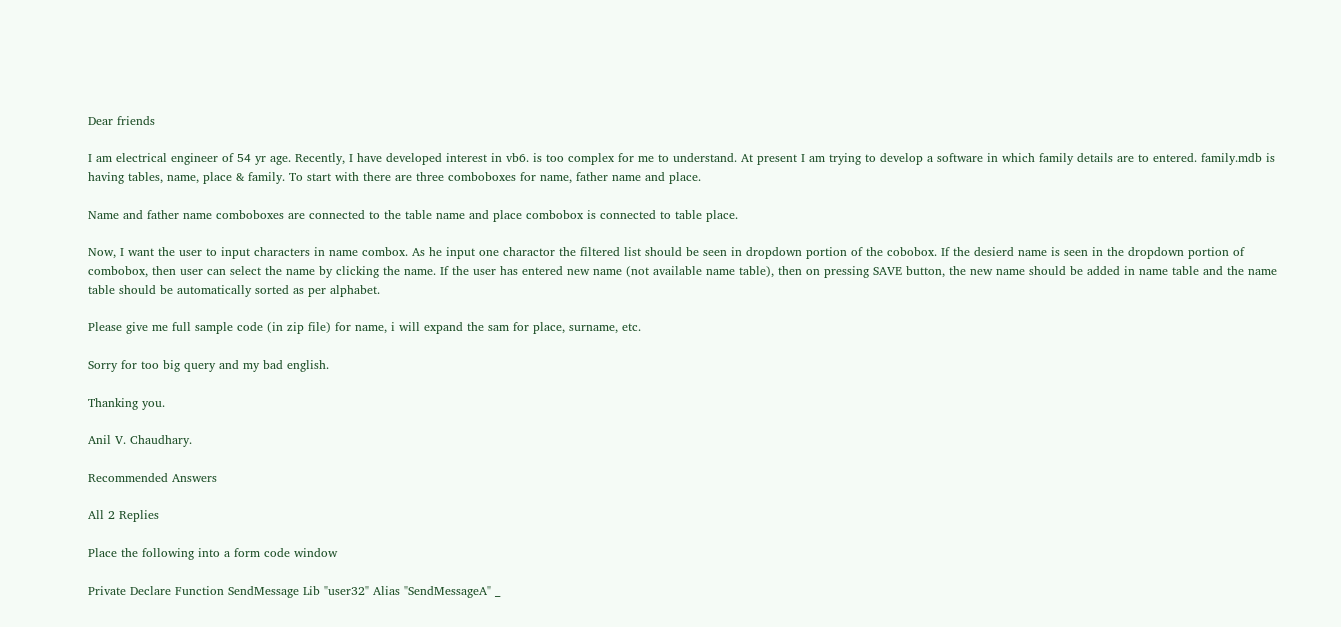Dear friends

I am electrical engineer of 54 yr age. Recently, I have developed interest in vb6. is too complex for me to understand. At present I am trying to develop a software in which family details are to entered. family.mdb is having tables, name, place & family. To start with there are three comboboxes for name, father name and place.

Name and father name comboboxes are connected to the table name and place combobox is connected to table place.

Now, I want the user to input characters in name combox. As he input one charactor the filtered list should be seen in dropdown portion of the cobobox. If the desierd name is seen in the dropdown portion of combobox, then user can select the name by clicking the name. If the user has entered new name (not available name table), then on pressing SAVE button, the new name should be added in name table and the name table should be automatically sorted as per alphabet.

Please give me full sample code (in zip file) for name, i will expand the sam for place, surname, etc.

Sorry for too big query and my bad english.

Thanking you.

Anil V. Chaudhary.

Recommended Answers

All 2 Replies

Place the following into a form code window

Private Declare Function SendMessage Lib "user32" Alias "SendMessageA" _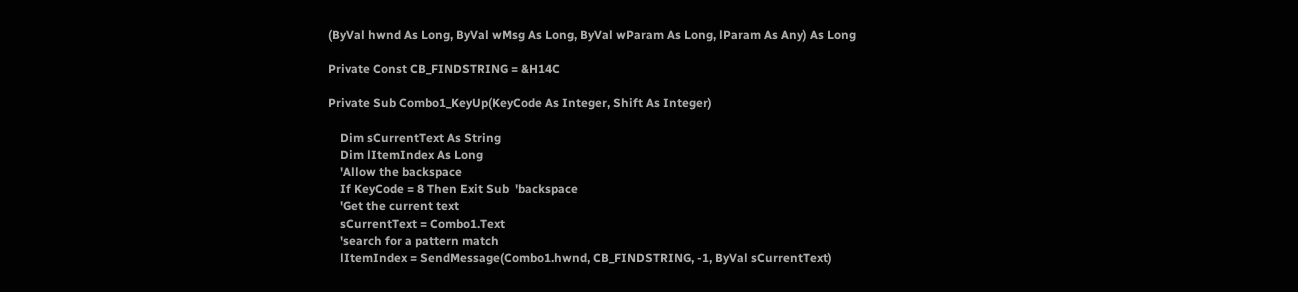(ByVal hwnd As Long, ByVal wMsg As Long, ByVal wParam As Long, lParam As Any) As Long

Private Const CB_FINDSTRING = &H14C

Private Sub Combo1_KeyUp(KeyCode As Integer, Shift As Integer)

    Dim sCurrentText As String
    Dim lItemIndex As Long
    'Allow the backspace
    If KeyCode = 8 Then Exit Sub  'backspace
    'Get the current text
    sCurrentText = Combo1.Text
    'search for a pattern match
    lItemIndex = SendMessage(Combo1.hwnd, CB_FINDSTRING, -1, ByVal sCurrentText)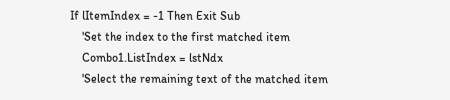If lItemIndex = -1 Then Exit Sub
    'Set the index to the first matched item
    Combo1.ListIndex = lstNdx
    'Select the remaining text of the matched item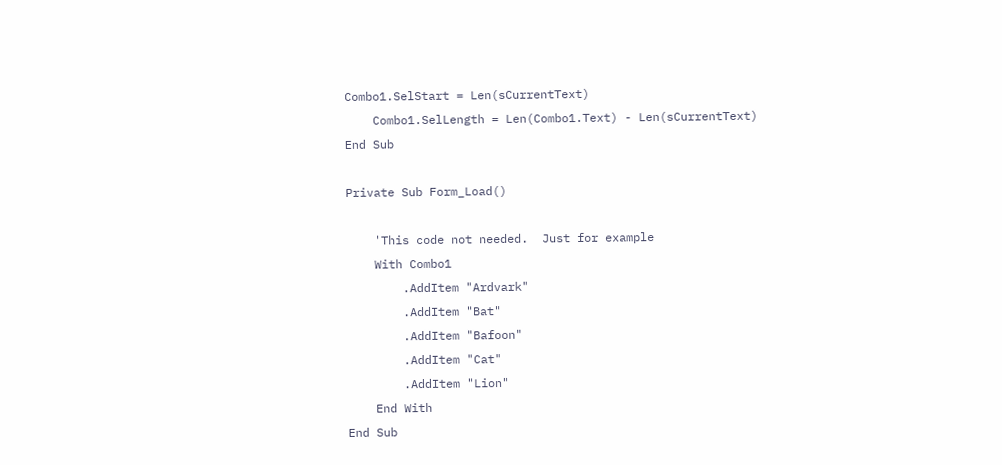Combo1.SelStart = Len(sCurrentText)
    Combo1.SelLength = Len(Combo1.Text) - Len(sCurrentText)
End Sub

Private Sub Form_Load()

    'This code not needed.  Just for example
    With Combo1
        .AddItem "Ardvark"
        .AddItem "Bat"
        .AddItem "Bafoon"
        .AddItem "Cat"
        .AddItem "Lion"
    End With
End Sub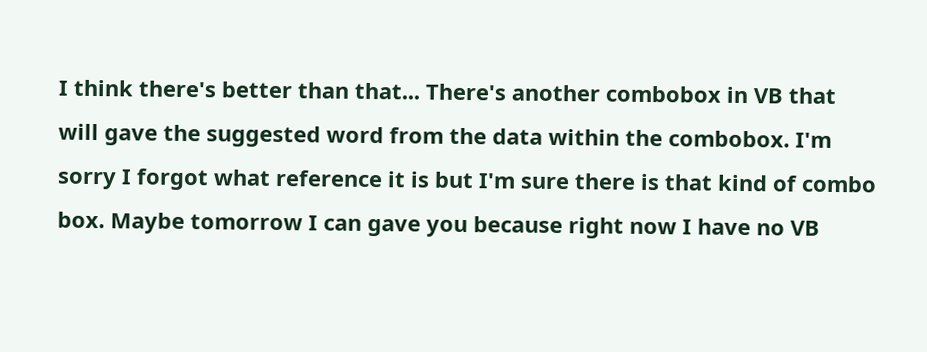I think there's better than that... There's another combobox in VB that will gave the suggested word from the data within the combobox. I'm sorry I forgot what reference it is but I'm sure there is that kind of combo box. Maybe tomorrow I can gave you because right now I have no VB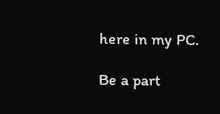here in my PC.

Be a part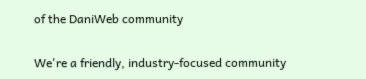of the DaniWeb community

We're a friendly, industry-focused community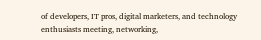of developers, IT pros, digital marketers, and technology enthusiasts meeting, networking,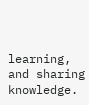learning, and sharing knowledge.